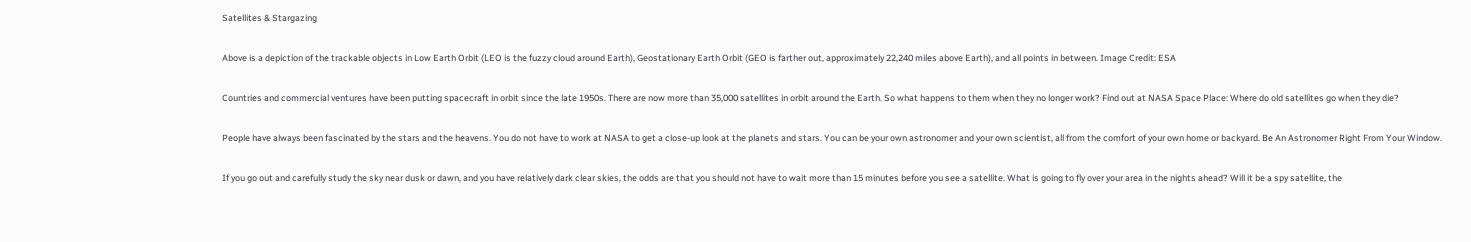Satellites & Stargazing

Above is a depiction of the trackable objects in Low Earth Orbit (LEO is the fuzzy cloud around Earth), Geostationary Earth Orbit (GEO is farther out, approximately 22,240 miles above Earth), and all points in between. Image Credit: ESA

Countries and commercial ventures have been putting spacecraft in orbit since the late 1950s. There are now more than 35,000 satellites in orbit around the Earth. So what happens to them when they no longer work? Find out at NASA Space Place: Where do old satellites go when they die?

People have always been fascinated by the stars and the heavens. You do not have to work at NASA to get a close-up look at the planets and stars. You can be your own astronomer and your own scientist, all from the comfort of your own home or backyard. Be An Astronomer Right From Your Window.

If you go out and carefully study the sky near dusk or dawn, and you have relatively dark clear skies, the odds are that you should not have to wait more than 15 minutes before you see a satellite. What is going to fly over your area in the nights ahead? Will it be a spy satellite, the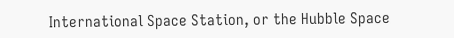International Space Station, or the Hubble Space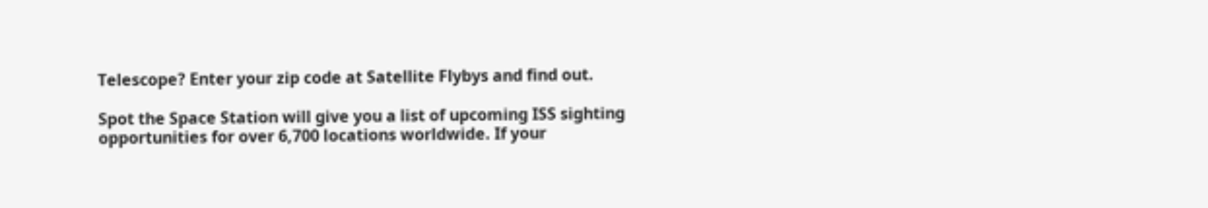Telescope? Enter your zip code at Satellite Flybys and find out.

Spot the Space Station will give you a list of upcoming ISS sighting opportunities for over 6,700 locations worldwide. If your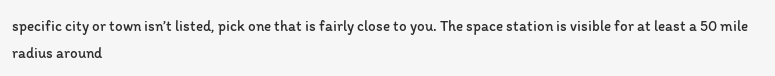specific city or town isn’t listed, pick one that is fairly close to you. The space station is visible for at least a 50 mile radius around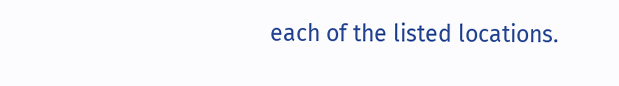each of the listed locations.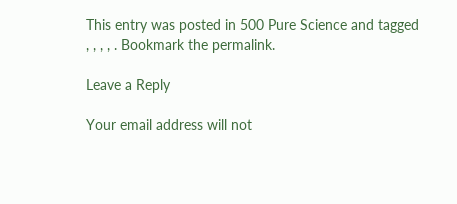This entry was posted in 500 Pure Science and tagged , , , , . Bookmark the permalink.

Leave a Reply

Your email address will not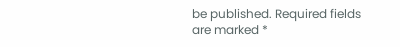be published. Required fields are marked *